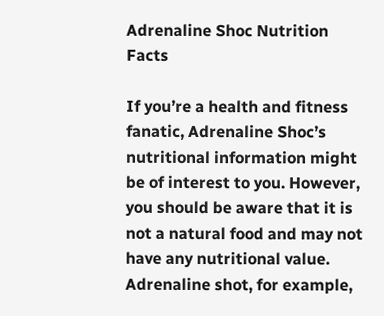Adrenaline Shoc Nutrition Facts

If you’re a health and fitness fanatic, Adrenaline Shoc’s nutritional information might be of interest to you. However, you should be aware that it is not a natural food and may not have any nutritional value. Adrenaline shot, for example,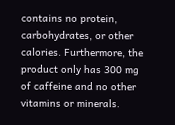contains no protein, carbohydrates, or other calories. Furthermore, the product only has 300 mg of caffeine and no other vitamins or minerals.